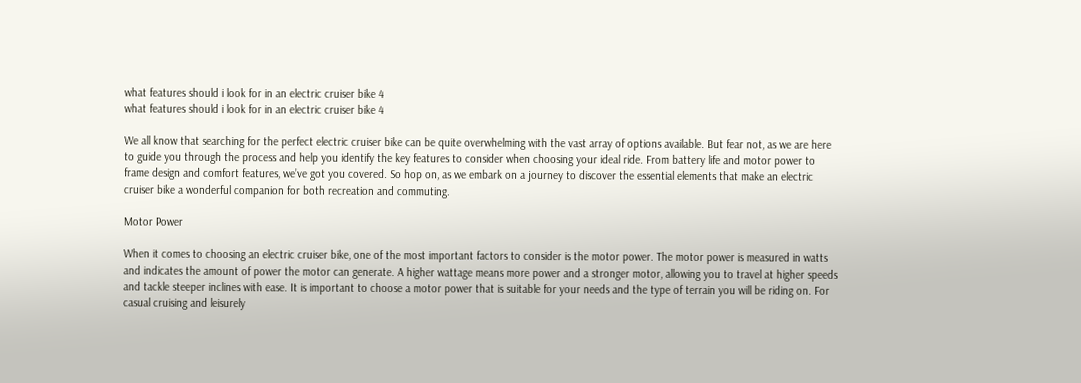what features should i look for in an electric cruiser bike 4
what features should i look for in an electric cruiser bike 4

We all know that searching for the perfect electric cruiser bike can be quite overwhelming with the vast array of options available. But fear not, as we are here to guide you through the process and help you identify the key features to consider when choosing your ideal ride. From battery life and motor power to frame design and comfort features, we’ve got you covered. So hop on, as we embark on a journey to discover the essential elements that make an electric cruiser bike a wonderful companion for both recreation and commuting.

Motor Power

When it comes to choosing an electric cruiser bike, one of the most important factors to consider is the motor power. The motor power is measured in watts and indicates the amount of power the motor can generate. A higher wattage means more power and a stronger motor, allowing you to travel at higher speeds and tackle steeper inclines with ease. It is important to choose a motor power that is suitable for your needs and the type of terrain you will be riding on. For casual cruising and leisurely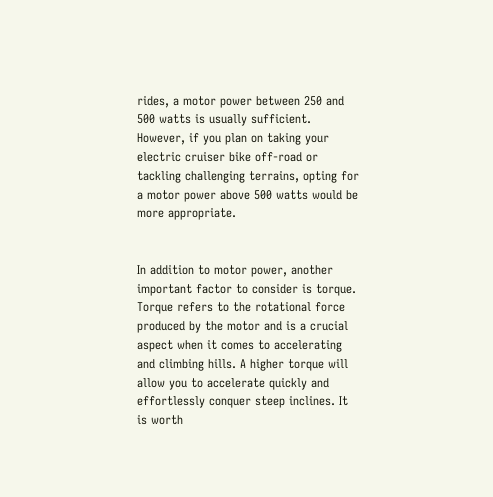rides, a motor power between 250 and 500 watts is usually sufficient. However, if you plan on taking your electric cruiser bike off-road or tackling challenging terrains, opting for a motor power above 500 watts would be more appropriate.


In addition to motor power, another important factor to consider is torque. Torque refers to the rotational force produced by the motor and is a crucial aspect when it comes to accelerating and climbing hills. A higher torque will allow you to accelerate quickly and effortlessly conquer steep inclines. It is worth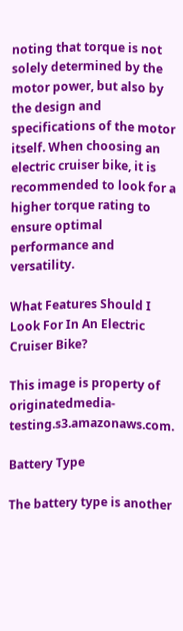noting that torque is not solely determined by the motor power, but also by the design and specifications of the motor itself. When choosing an electric cruiser bike, it is recommended to look for a higher torque rating to ensure optimal performance and versatility.

What Features Should I Look For In An Electric Cruiser Bike?

This image is property of originatedmedia-testing.s3.amazonaws.com.

Battery Type

The battery type is another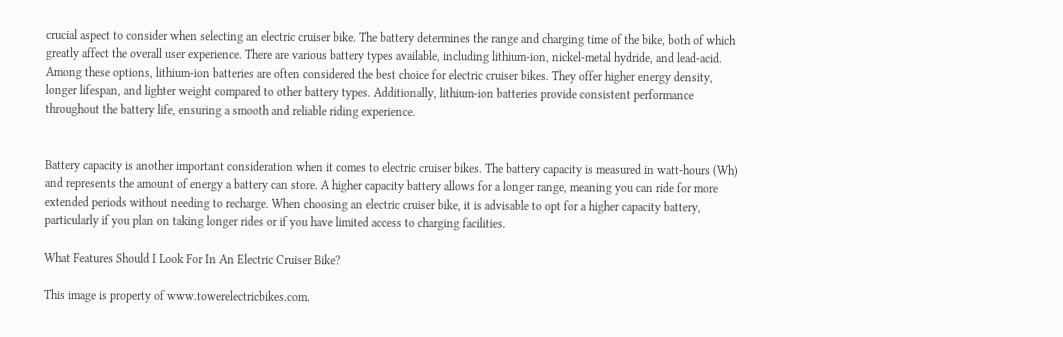crucial aspect to consider when selecting an electric cruiser bike. The battery determines the range and charging time of the bike, both of which greatly affect the overall user experience. There are various battery types available, including lithium-ion, nickel-metal hydride, and lead-acid. Among these options, lithium-ion batteries are often considered the best choice for electric cruiser bikes. They offer higher energy density, longer lifespan, and lighter weight compared to other battery types. Additionally, lithium-ion batteries provide consistent performance throughout the battery life, ensuring a smooth and reliable riding experience.


Battery capacity is another important consideration when it comes to electric cruiser bikes. The battery capacity is measured in watt-hours (Wh) and represents the amount of energy a battery can store. A higher capacity battery allows for a longer range, meaning you can ride for more extended periods without needing to recharge. When choosing an electric cruiser bike, it is advisable to opt for a higher capacity battery, particularly if you plan on taking longer rides or if you have limited access to charging facilities.

What Features Should I Look For In An Electric Cruiser Bike?

This image is property of www.towerelectricbikes.com.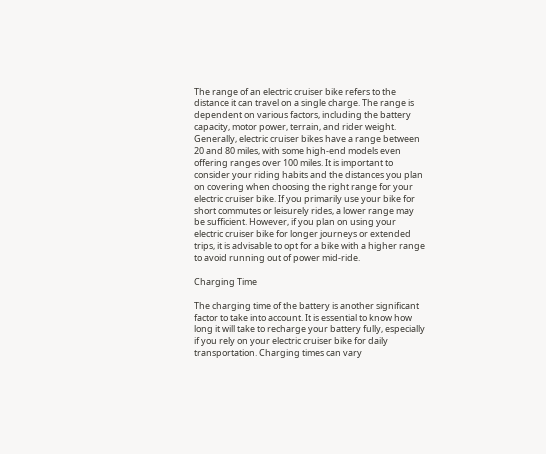The range of an electric cruiser bike refers to the distance it can travel on a single charge. The range is dependent on various factors, including the battery capacity, motor power, terrain, and rider weight. Generally, electric cruiser bikes have a range between 20 and 80 miles, with some high-end models even offering ranges over 100 miles. It is important to consider your riding habits and the distances you plan on covering when choosing the right range for your electric cruiser bike. If you primarily use your bike for short commutes or leisurely rides, a lower range may be sufficient. However, if you plan on using your electric cruiser bike for longer journeys or extended trips, it is advisable to opt for a bike with a higher range to avoid running out of power mid-ride.

Charging Time

The charging time of the battery is another significant factor to take into account. It is essential to know how long it will take to recharge your battery fully, especially if you rely on your electric cruiser bike for daily transportation. Charging times can vary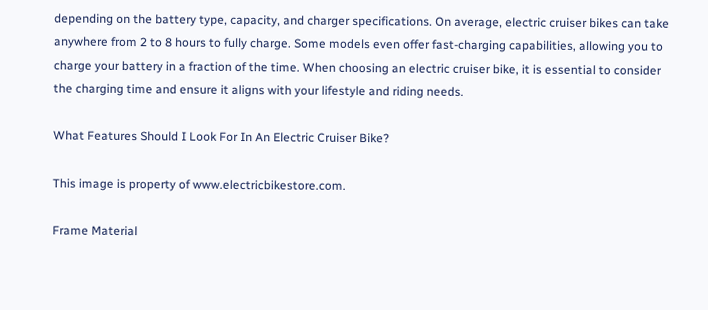depending on the battery type, capacity, and charger specifications. On average, electric cruiser bikes can take anywhere from 2 to 8 hours to fully charge. Some models even offer fast-charging capabilities, allowing you to charge your battery in a fraction of the time. When choosing an electric cruiser bike, it is essential to consider the charging time and ensure it aligns with your lifestyle and riding needs.

What Features Should I Look For In An Electric Cruiser Bike?

This image is property of www.electricbikestore.com.

Frame Material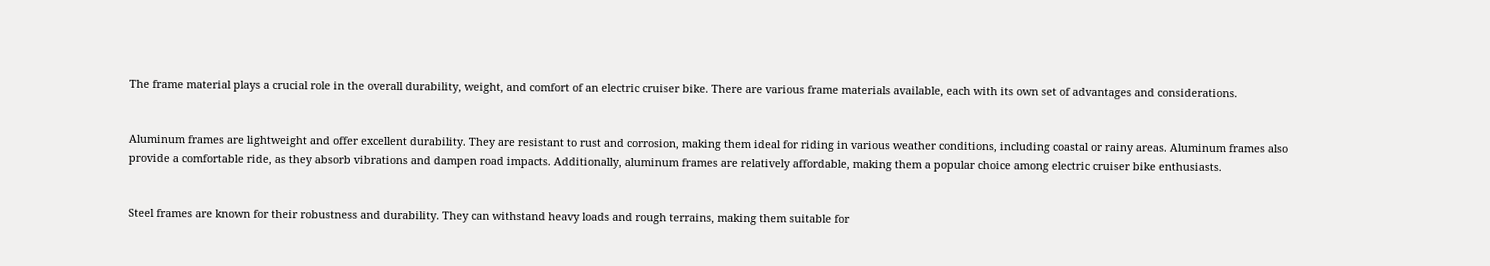The frame material plays a crucial role in the overall durability, weight, and comfort of an electric cruiser bike. There are various frame materials available, each with its own set of advantages and considerations.


Aluminum frames are lightweight and offer excellent durability. They are resistant to rust and corrosion, making them ideal for riding in various weather conditions, including coastal or rainy areas. Aluminum frames also provide a comfortable ride, as they absorb vibrations and dampen road impacts. Additionally, aluminum frames are relatively affordable, making them a popular choice among electric cruiser bike enthusiasts.


Steel frames are known for their robustness and durability. They can withstand heavy loads and rough terrains, making them suitable for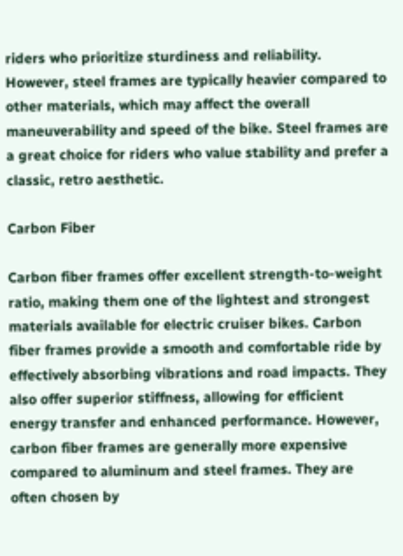riders who prioritize sturdiness and reliability. However, steel frames are typically heavier compared to other materials, which may affect the overall maneuverability and speed of the bike. Steel frames are a great choice for riders who value stability and prefer a classic, retro aesthetic.

Carbon Fiber

Carbon fiber frames offer excellent strength-to-weight ratio, making them one of the lightest and strongest materials available for electric cruiser bikes. Carbon fiber frames provide a smooth and comfortable ride by effectively absorbing vibrations and road impacts. They also offer superior stiffness, allowing for efficient energy transfer and enhanced performance. However, carbon fiber frames are generally more expensive compared to aluminum and steel frames. They are often chosen by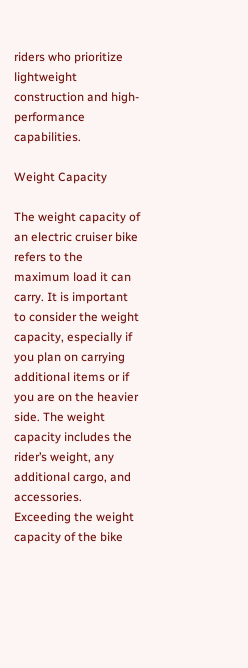riders who prioritize lightweight construction and high-performance capabilities.

Weight Capacity

The weight capacity of an electric cruiser bike refers to the maximum load it can carry. It is important to consider the weight capacity, especially if you plan on carrying additional items or if you are on the heavier side. The weight capacity includes the rider’s weight, any additional cargo, and accessories. Exceeding the weight capacity of the bike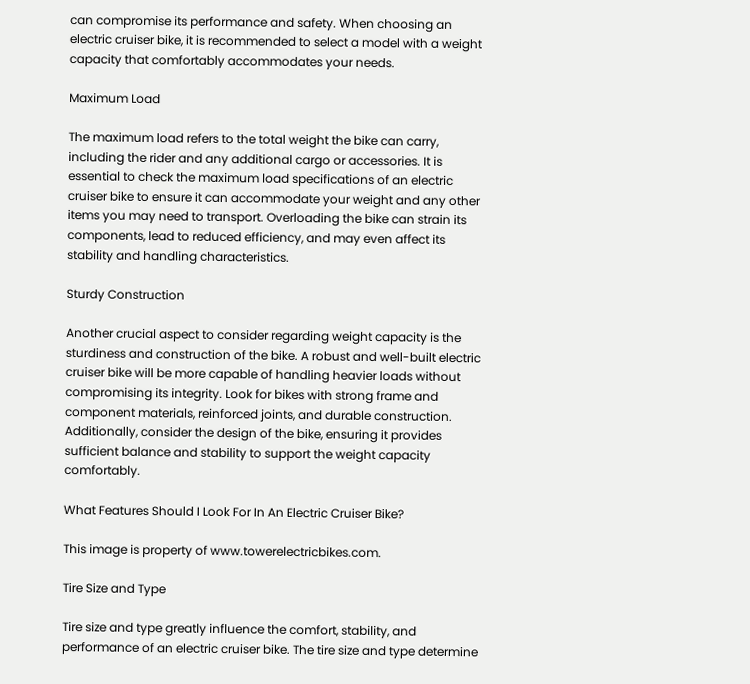can compromise its performance and safety. When choosing an electric cruiser bike, it is recommended to select a model with a weight capacity that comfortably accommodates your needs.

Maximum Load

The maximum load refers to the total weight the bike can carry, including the rider and any additional cargo or accessories. It is essential to check the maximum load specifications of an electric cruiser bike to ensure it can accommodate your weight and any other items you may need to transport. Overloading the bike can strain its components, lead to reduced efficiency, and may even affect its stability and handling characteristics.

Sturdy Construction

Another crucial aspect to consider regarding weight capacity is the sturdiness and construction of the bike. A robust and well-built electric cruiser bike will be more capable of handling heavier loads without compromising its integrity. Look for bikes with strong frame and component materials, reinforced joints, and durable construction. Additionally, consider the design of the bike, ensuring it provides sufficient balance and stability to support the weight capacity comfortably.

What Features Should I Look For In An Electric Cruiser Bike?

This image is property of www.towerelectricbikes.com.

Tire Size and Type

Tire size and type greatly influence the comfort, stability, and performance of an electric cruiser bike. The tire size and type determine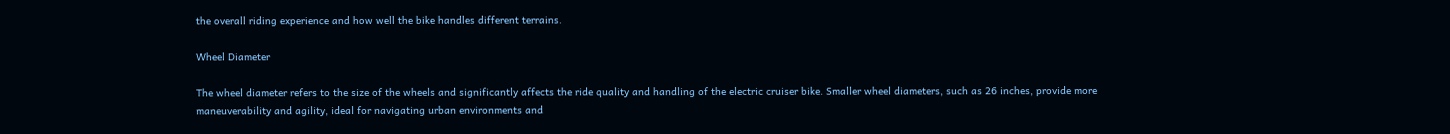the overall riding experience and how well the bike handles different terrains.

Wheel Diameter

The wheel diameter refers to the size of the wheels and significantly affects the ride quality and handling of the electric cruiser bike. Smaller wheel diameters, such as 26 inches, provide more maneuverability and agility, ideal for navigating urban environments and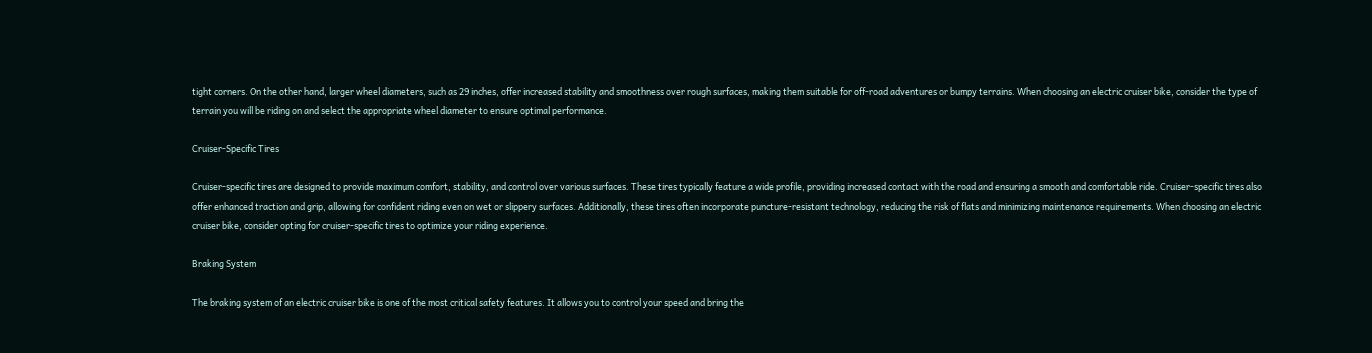tight corners. On the other hand, larger wheel diameters, such as 29 inches, offer increased stability and smoothness over rough surfaces, making them suitable for off-road adventures or bumpy terrains. When choosing an electric cruiser bike, consider the type of terrain you will be riding on and select the appropriate wheel diameter to ensure optimal performance.

Cruiser-Specific Tires

Cruiser-specific tires are designed to provide maximum comfort, stability, and control over various surfaces. These tires typically feature a wide profile, providing increased contact with the road and ensuring a smooth and comfortable ride. Cruiser-specific tires also offer enhanced traction and grip, allowing for confident riding even on wet or slippery surfaces. Additionally, these tires often incorporate puncture-resistant technology, reducing the risk of flats and minimizing maintenance requirements. When choosing an electric cruiser bike, consider opting for cruiser-specific tires to optimize your riding experience.

Braking System

The braking system of an electric cruiser bike is one of the most critical safety features. It allows you to control your speed and bring the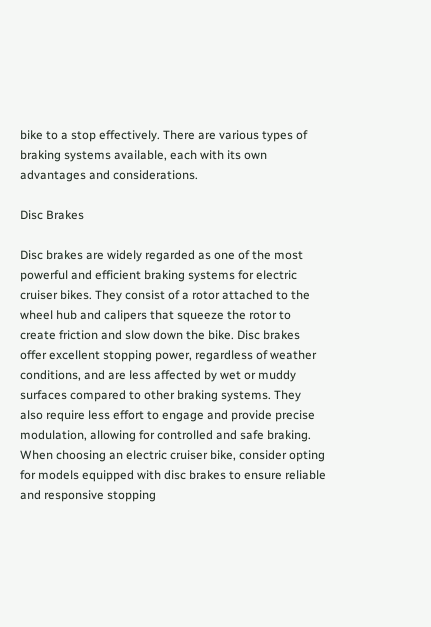bike to a stop effectively. There are various types of braking systems available, each with its own advantages and considerations.

Disc Brakes

Disc brakes are widely regarded as one of the most powerful and efficient braking systems for electric cruiser bikes. They consist of a rotor attached to the wheel hub and calipers that squeeze the rotor to create friction and slow down the bike. Disc brakes offer excellent stopping power, regardless of weather conditions, and are less affected by wet or muddy surfaces compared to other braking systems. They also require less effort to engage and provide precise modulation, allowing for controlled and safe braking. When choosing an electric cruiser bike, consider opting for models equipped with disc brakes to ensure reliable and responsive stopping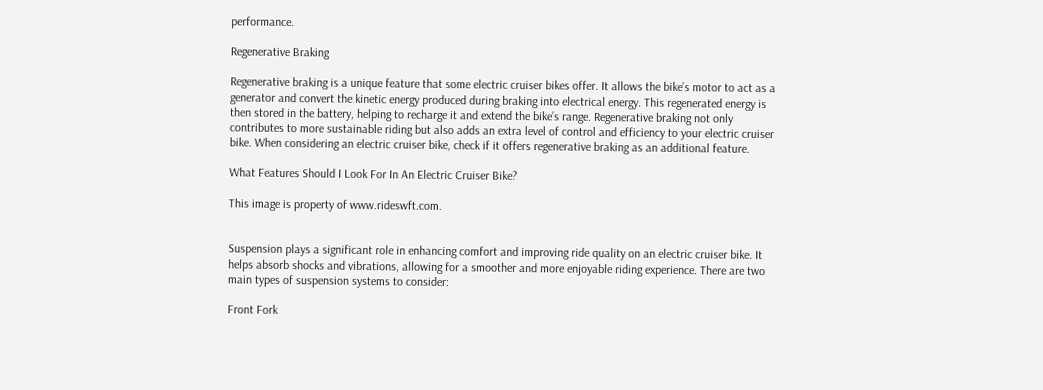performance.

Regenerative Braking

Regenerative braking is a unique feature that some electric cruiser bikes offer. It allows the bike’s motor to act as a generator and convert the kinetic energy produced during braking into electrical energy. This regenerated energy is then stored in the battery, helping to recharge it and extend the bike’s range. Regenerative braking not only contributes to more sustainable riding but also adds an extra level of control and efficiency to your electric cruiser bike. When considering an electric cruiser bike, check if it offers regenerative braking as an additional feature.

What Features Should I Look For In An Electric Cruiser Bike?

This image is property of www.rideswft.com.


Suspension plays a significant role in enhancing comfort and improving ride quality on an electric cruiser bike. It helps absorb shocks and vibrations, allowing for a smoother and more enjoyable riding experience. There are two main types of suspension systems to consider:

Front Fork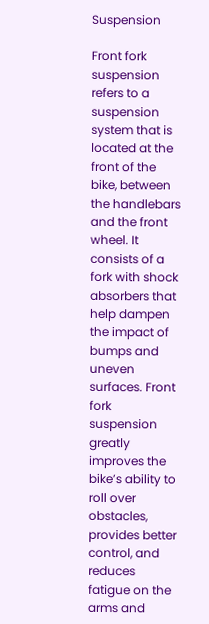Suspension

Front fork suspension refers to a suspension system that is located at the front of the bike, between the handlebars and the front wheel. It consists of a fork with shock absorbers that help dampen the impact of bumps and uneven surfaces. Front fork suspension greatly improves the bike’s ability to roll over obstacles, provides better control, and reduces fatigue on the arms and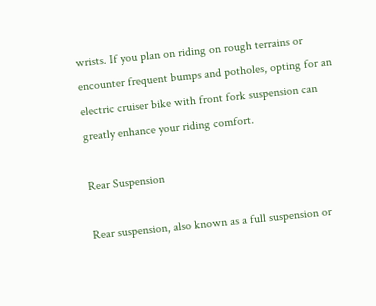wrists. If you plan on riding on rough terrains or encounter frequent bumps and potholes, opting for an electric cruiser bike with front fork suspension can greatly enhance your riding comfort.

Rear Suspension

Rear suspension, also known as a full suspension or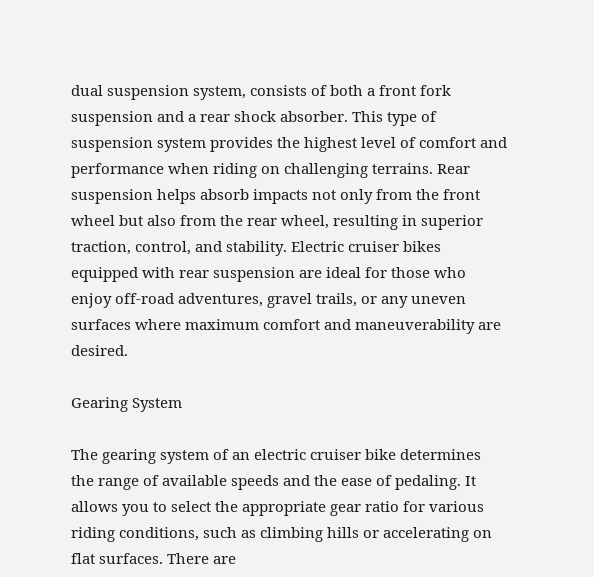dual suspension system, consists of both a front fork suspension and a rear shock absorber. This type of suspension system provides the highest level of comfort and performance when riding on challenging terrains. Rear suspension helps absorb impacts not only from the front wheel but also from the rear wheel, resulting in superior traction, control, and stability. Electric cruiser bikes equipped with rear suspension are ideal for those who enjoy off-road adventures, gravel trails, or any uneven surfaces where maximum comfort and maneuverability are desired.

Gearing System

The gearing system of an electric cruiser bike determines the range of available speeds and the ease of pedaling. It allows you to select the appropriate gear ratio for various riding conditions, such as climbing hills or accelerating on flat surfaces. There are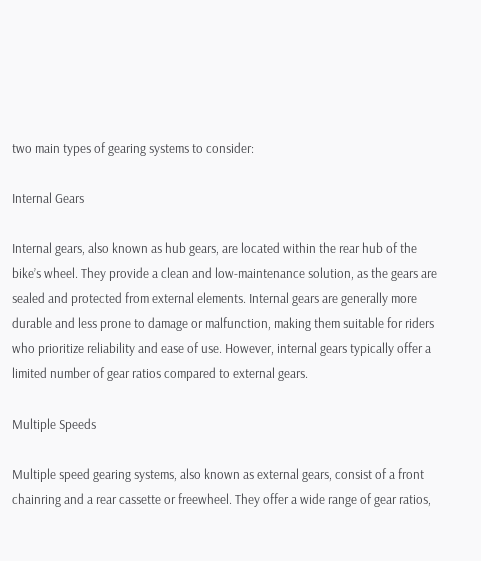two main types of gearing systems to consider:

Internal Gears

Internal gears, also known as hub gears, are located within the rear hub of the bike’s wheel. They provide a clean and low-maintenance solution, as the gears are sealed and protected from external elements. Internal gears are generally more durable and less prone to damage or malfunction, making them suitable for riders who prioritize reliability and ease of use. However, internal gears typically offer a limited number of gear ratios compared to external gears.

Multiple Speeds

Multiple speed gearing systems, also known as external gears, consist of a front chainring and a rear cassette or freewheel. They offer a wide range of gear ratios,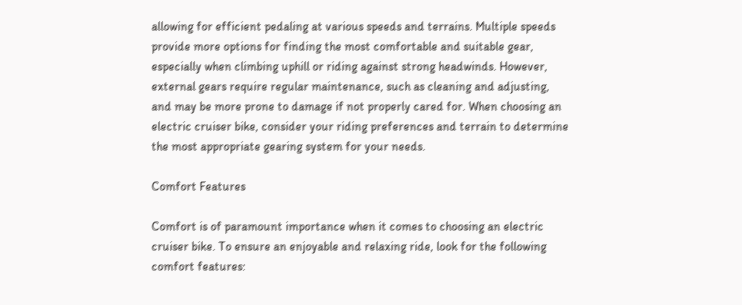allowing for efficient pedaling at various speeds and terrains. Multiple speeds provide more options for finding the most comfortable and suitable gear, especially when climbing uphill or riding against strong headwinds. However, external gears require regular maintenance, such as cleaning and adjusting, and may be more prone to damage if not properly cared for. When choosing an electric cruiser bike, consider your riding preferences and terrain to determine the most appropriate gearing system for your needs.

Comfort Features

Comfort is of paramount importance when it comes to choosing an electric cruiser bike. To ensure an enjoyable and relaxing ride, look for the following comfort features: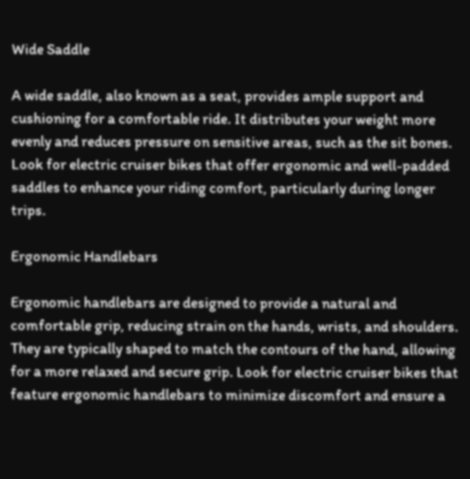Wide Saddle

A wide saddle, also known as a seat, provides ample support and cushioning for a comfortable ride. It distributes your weight more evenly and reduces pressure on sensitive areas, such as the sit bones. Look for electric cruiser bikes that offer ergonomic and well-padded saddles to enhance your riding comfort, particularly during longer trips.

Ergonomic Handlebars

Ergonomic handlebars are designed to provide a natural and comfortable grip, reducing strain on the hands, wrists, and shoulders. They are typically shaped to match the contours of the hand, allowing for a more relaxed and secure grip. Look for electric cruiser bikes that feature ergonomic handlebars to minimize discomfort and ensure a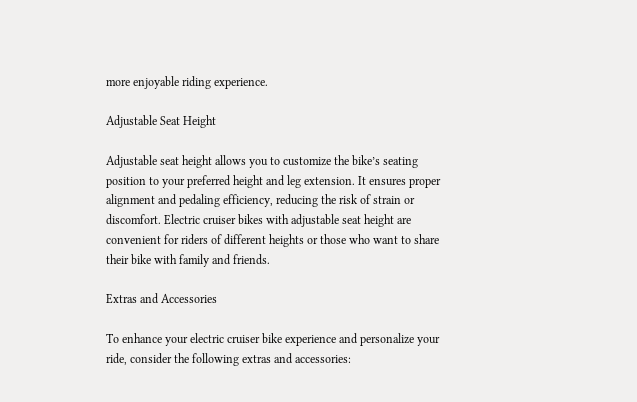more enjoyable riding experience.

Adjustable Seat Height

Adjustable seat height allows you to customize the bike’s seating position to your preferred height and leg extension. It ensures proper alignment and pedaling efficiency, reducing the risk of strain or discomfort. Electric cruiser bikes with adjustable seat height are convenient for riders of different heights or those who want to share their bike with family and friends.

Extras and Accessories

To enhance your electric cruiser bike experience and personalize your ride, consider the following extras and accessories: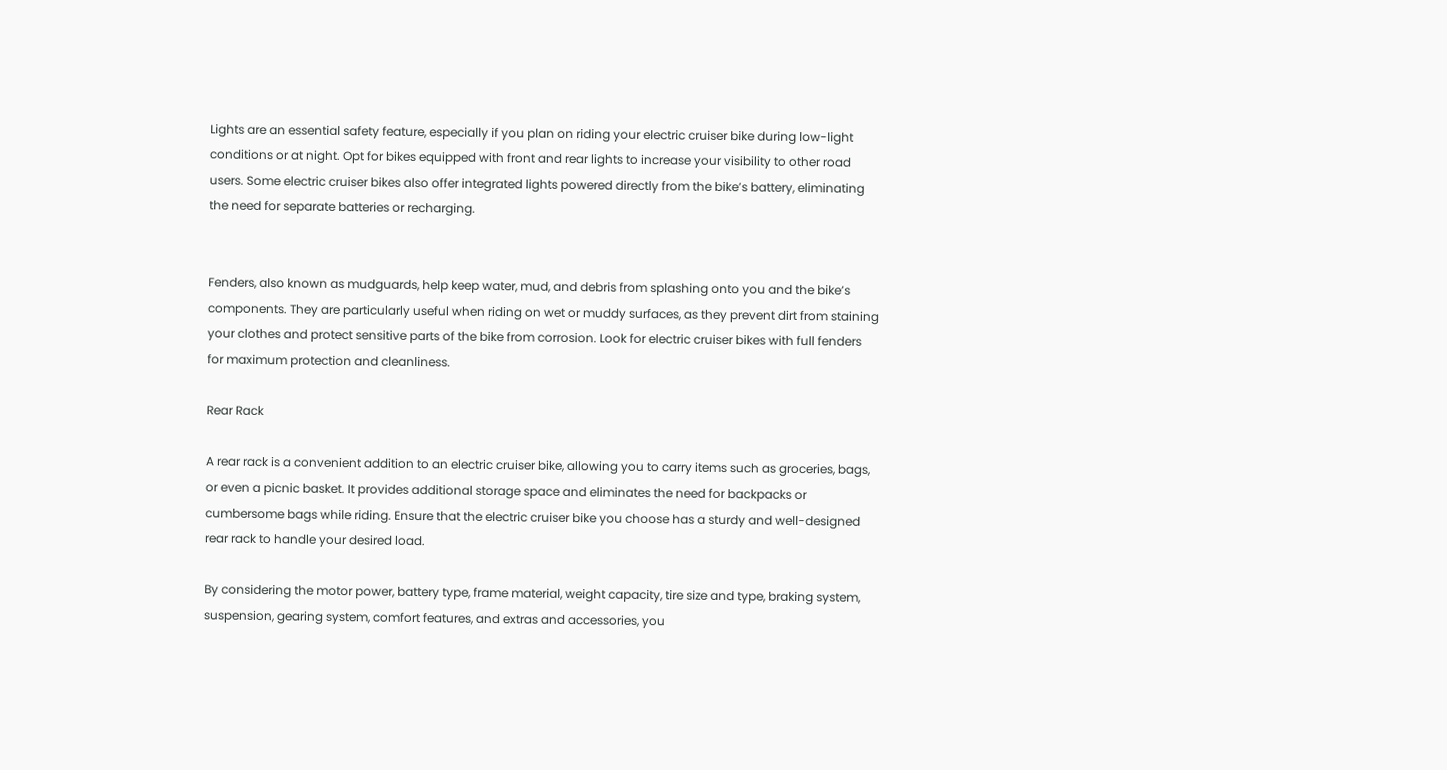Lights are an essential safety feature, especially if you plan on riding your electric cruiser bike during low-light conditions or at night. Opt for bikes equipped with front and rear lights to increase your visibility to other road users. Some electric cruiser bikes also offer integrated lights powered directly from the bike’s battery, eliminating the need for separate batteries or recharging.


Fenders, also known as mudguards, help keep water, mud, and debris from splashing onto you and the bike’s components. They are particularly useful when riding on wet or muddy surfaces, as they prevent dirt from staining your clothes and protect sensitive parts of the bike from corrosion. Look for electric cruiser bikes with full fenders for maximum protection and cleanliness.

Rear Rack

A rear rack is a convenient addition to an electric cruiser bike, allowing you to carry items such as groceries, bags, or even a picnic basket. It provides additional storage space and eliminates the need for backpacks or cumbersome bags while riding. Ensure that the electric cruiser bike you choose has a sturdy and well-designed rear rack to handle your desired load.

By considering the motor power, battery type, frame material, weight capacity, tire size and type, braking system, suspension, gearing system, comfort features, and extras and accessories, you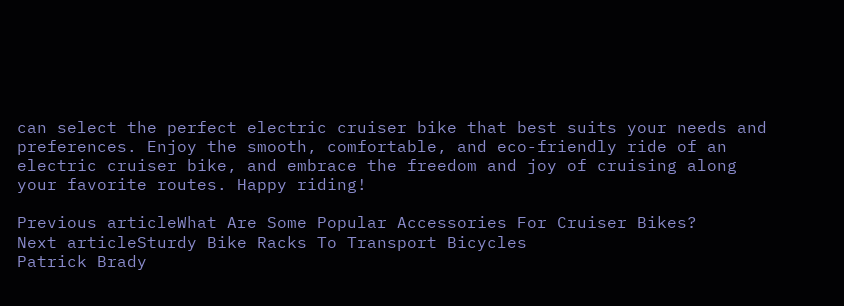can select the perfect electric cruiser bike that best suits your needs and preferences. Enjoy the smooth, comfortable, and eco-friendly ride of an electric cruiser bike, and embrace the freedom and joy of cruising along your favorite routes. Happy riding!

Previous articleWhat Are Some Popular Accessories For Cruiser Bikes?
Next articleSturdy Bike Racks To Transport Bicycles
Patrick Brady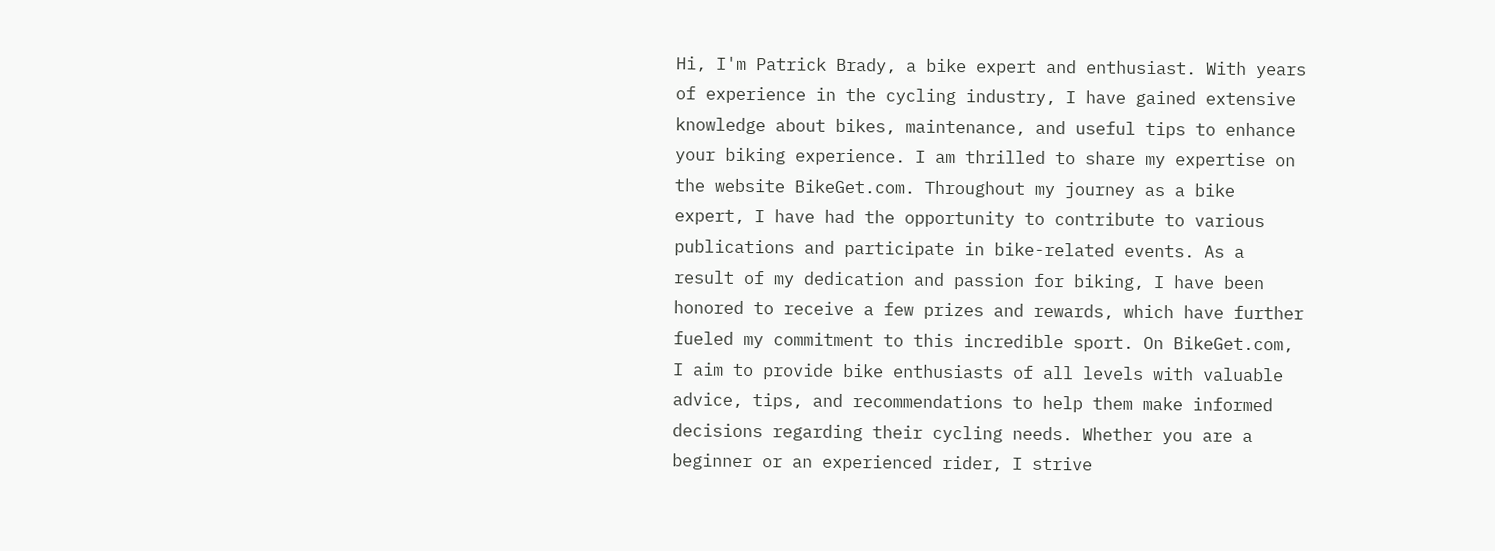Hi, I'm Patrick Brady, a bike expert and enthusiast. With years of experience in the cycling industry, I have gained extensive knowledge about bikes, maintenance, and useful tips to enhance your biking experience. I am thrilled to share my expertise on the website BikeGet.com. Throughout my journey as a bike expert, I have had the opportunity to contribute to various publications and participate in bike-related events. As a result of my dedication and passion for biking, I have been honored to receive a few prizes and rewards, which have further fueled my commitment to this incredible sport. On BikeGet.com, I aim to provide bike enthusiasts of all levels with valuable advice, tips, and recommendations to help them make informed decisions regarding their cycling needs. Whether you are a beginner or an experienced rider, I strive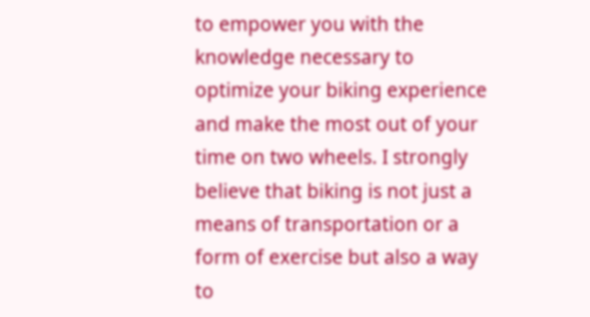to empower you with the knowledge necessary to optimize your biking experience and make the most out of your time on two wheels. I strongly believe that biking is not just a means of transportation or a form of exercise but also a way to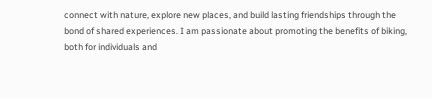connect with nature, explore new places, and build lasting friendships through the bond of shared experiences. I am passionate about promoting the benefits of biking, both for individuals and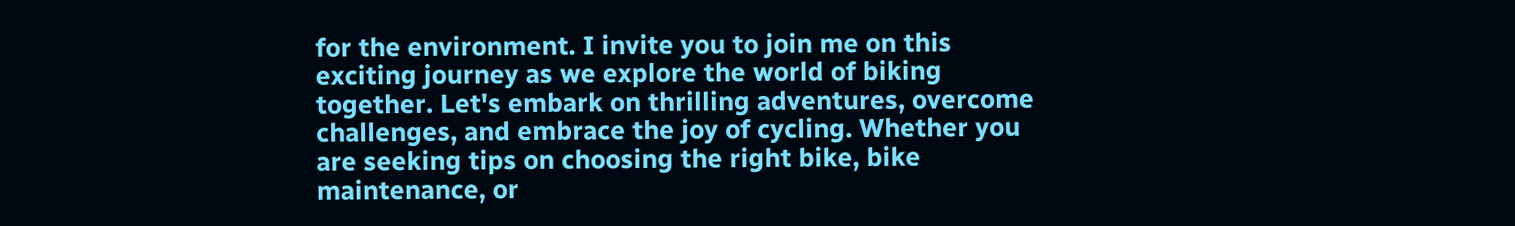for the environment. I invite you to join me on this exciting journey as we explore the world of biking together. Let's embark on thrilling adventures, overcome challenges, and embrace the joy of cycling. Whether you are seeking tips on choosing the right bike, bike maintenance, or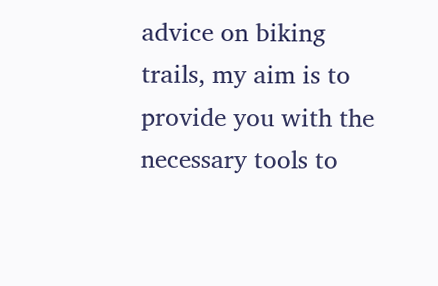advice on biking trails, my aim is to provide you with the necessary tools to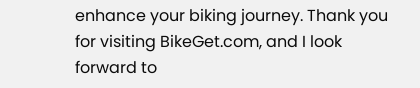enhance your biking journey. Thank you for visiting BikeGet.com, and I look forward to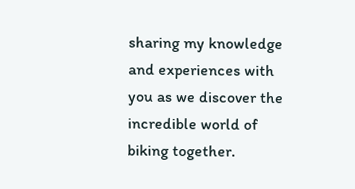sharing my knowledge and experiences with you as we discover the incredible world of biking together.